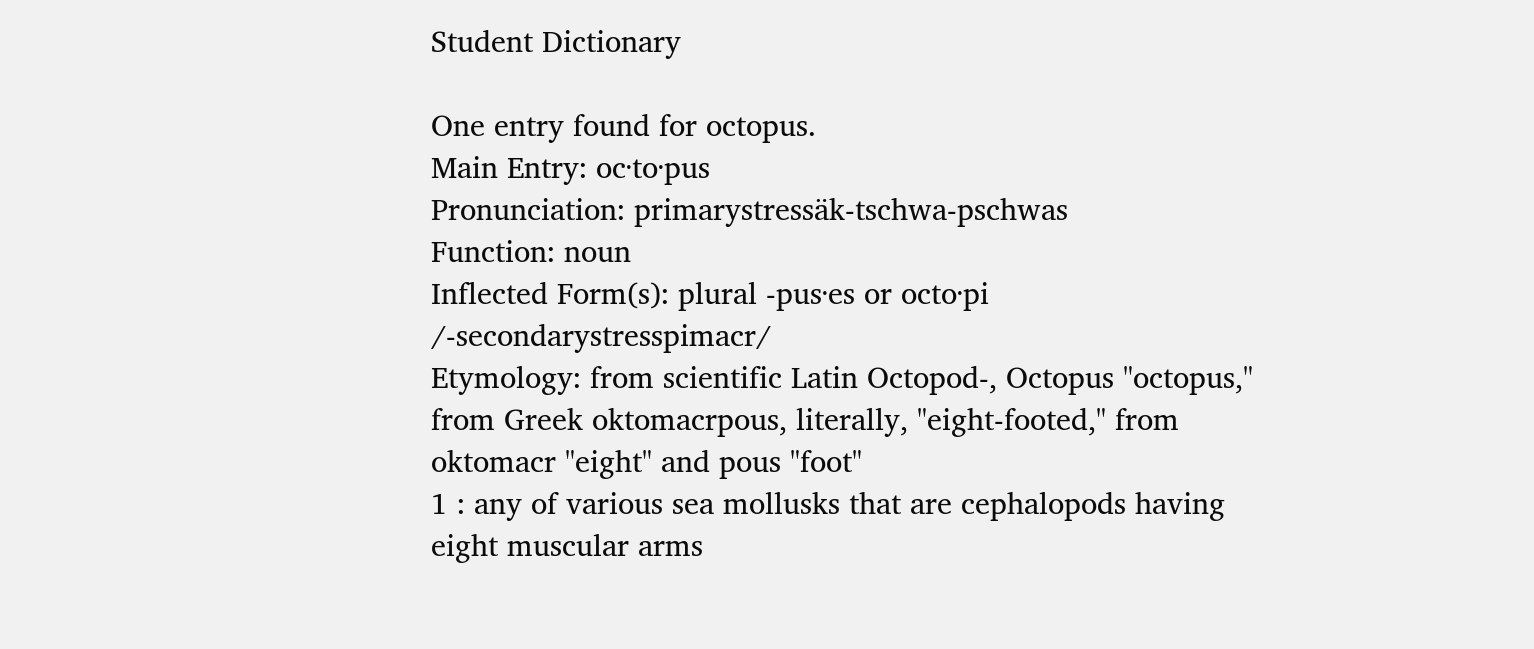Student Dictionary

One entry found for octopus.
Main Entry: oc·to·pus
Pronunciation: primarystressäk-tschwa-pschwas
Function: noun
Inflected Form(s): plural -pus·es or octo·pi /-secondarystresspimacr/
Etymology: from scientific Latin Octopod-, Octopus "octopus," from Greek oktomacrpous, literally, "eight-footed," from oktomacr "eight" and pous "foot"
1 : any of various sea mollusks that are cephalopods having eight muscular arms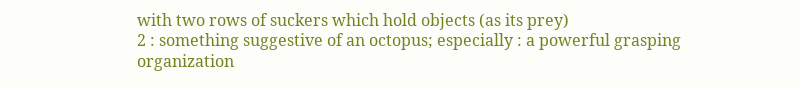with two rows of suckers which hold objects (as its prey)
2 : something suggestive of an octopus; especially : a powerful grasping organization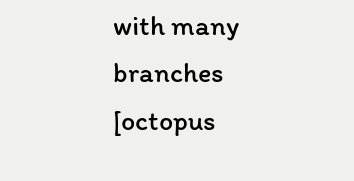with many branches
[octopus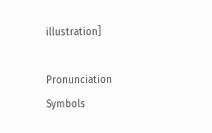illustration]

Pronunciation Symbols